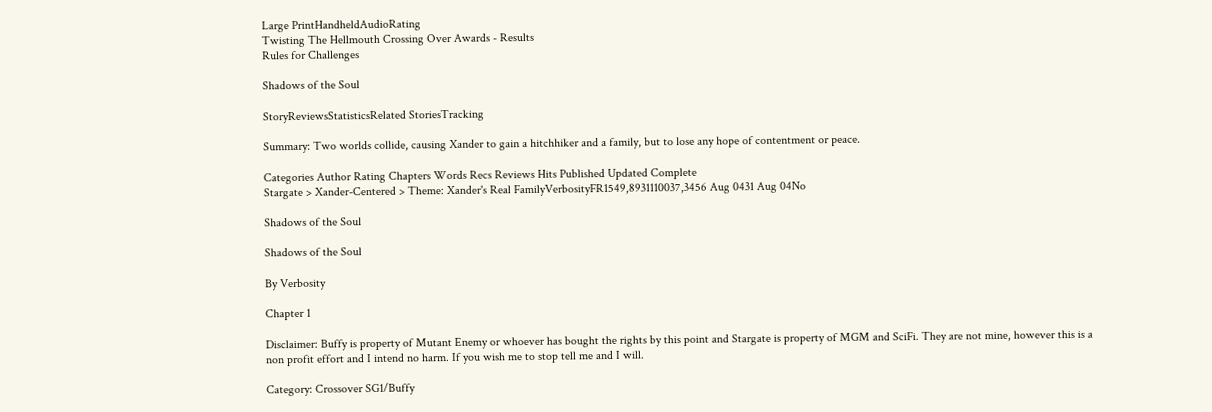Large PrintHandheldAudioRating
Twisting The Hellmouth Crossing Over Awards - Results
Rules for Challenges

Shadows of the Soul

StoryReviewsStatisticsRelated StoriesTracking

Summary: Two worlds collide, causing Xander to gain a hitchhiker and a family, but to lose any hope of contentment or peace.

Categories Author Rating Chapters Words Recs Reviews Hits Published Updated Complete
Stargate > Xander-Centered > Theme: Xander's Real FamilyVerbosityFR1549,8931110037,3456 Aug 0431 Aug 04No

Shadows of the Soul

Shadows of the Soul

By Verbosity

Chapter 1

Disclaimer: Buffy is property of Mutant Enemy or whoever has bought the rights by this point and Stargate is property of MGM and SciFi. They are not mine, however this is a non profit effort and I intend no harm. If you wish me to stop tell me and I will.

Category: Crossover SG1/Buffy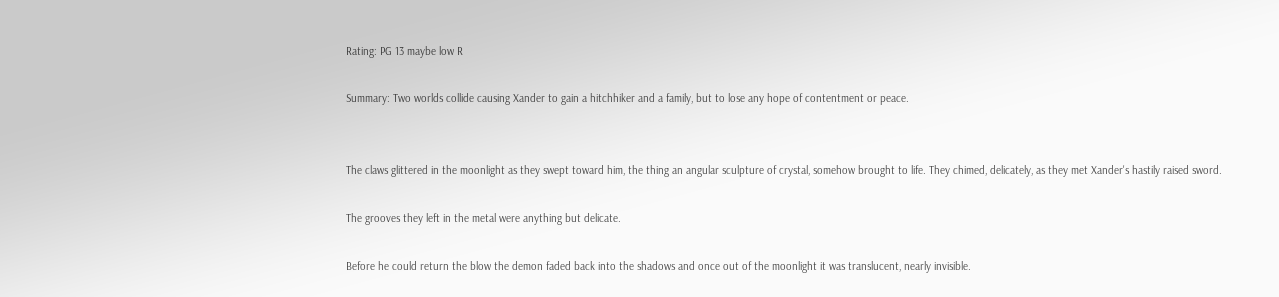Rating: PG 13 maybe low R

Summary: Two worlds collide causing Xander to gain a hitchhiker and a family, but to lose any hope of contentment or peace.


The claws glittered in the moonlight as they swept toward him, the thing an angular sculpture of crystal, somehow brought to life. They chimed, delicately, as they met Xander's hastily raised sword.

The grooves they left in the metal were anything but delicate.

Before he could return the blow the demon faded back into the shadows and once out of the moonlight it was translucent, nearly invisible.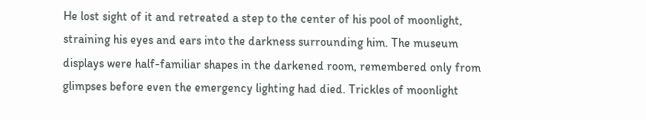He lost sight of it and retreated a step to the center of his pool of moonlight, straining his eyes and ears into the darkness surrounding him. The museum displays were half-familiar shapes in the darkened room, remembered only from glimpses before even the emergency lighting had died. Trickles of moonlight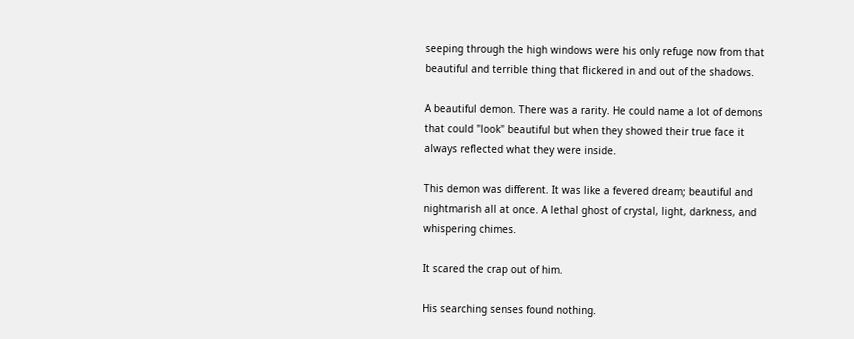seeping through the high windows were his only refuge now from that beautiful and terrible thing that flickered in and out of the shadows.

A beautiful demon. There was a rarity. He could name a lot of demons that could "look" beautiful but when they showed their true face it always reflected what they were inside.

This demon was different. It was like a fevered dream; beautiful and nightmarish all at once. A lethal ghost of crystal, light, darkness, and whispering chimes.

It scared the crap out of him.

His searching senses found nothing.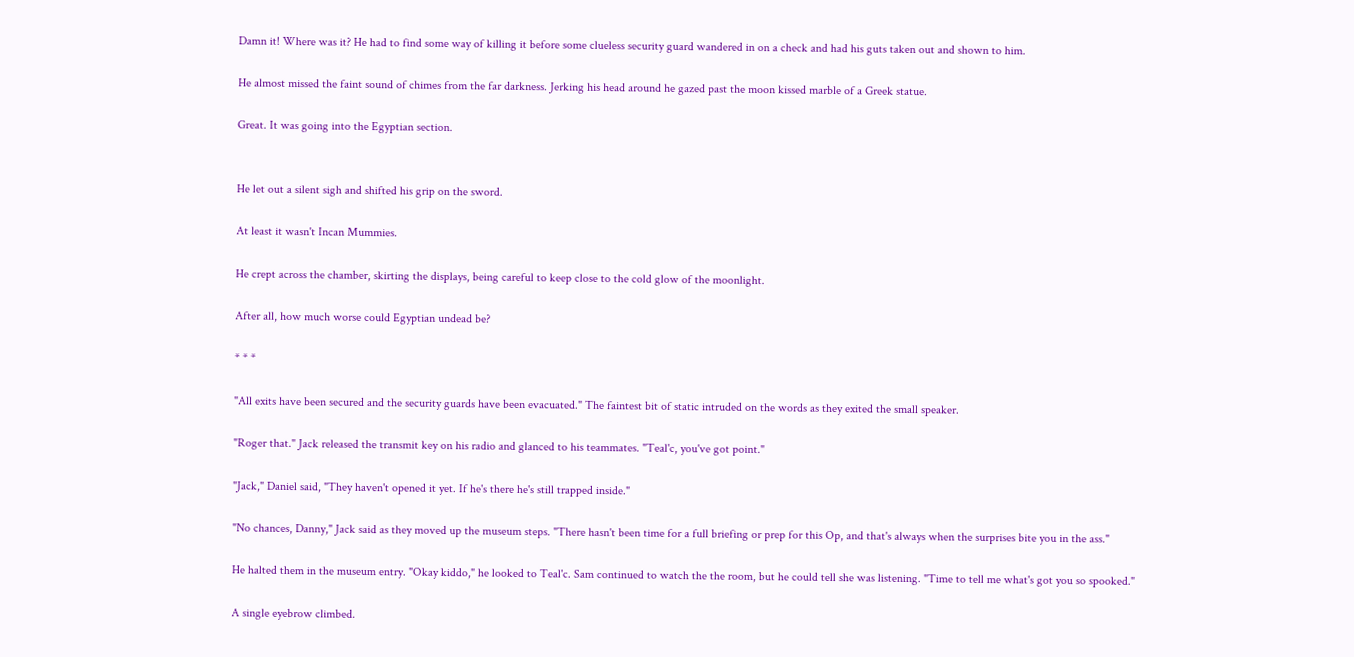Damn it! Where was it? He had to find some way of killing it before some clueless security guard wandered in on a check and had his guts taken out and shown to him.

He almost missed the faint sound of chimes from the far darkness. Jerking his head around he gazed past the moon kissed marble of a Greek statue.

Great. It was going into the Egyptian section.


He let out a silent sigh and shifted his grip on the sword.

At least it wasn't Incan Mummies.

He crept across the chamber, skirting the displays, being careful to keep close to the cold glow of the moonlight.

After all, how much worse could Egyptian undead be?

* * *

"All exits have been secured and the security guards have been evacuated." The faintest bit of static intruded on the words as they exited the small speaker.

"Roger that." Jack released the transmit key on his radio and glanced to his teammates. "Teal'c, you've got point."

"Jack," Daniel said, "They haven't opened it yet. If he's there he's still trapped inside."

"No chances, Danny," Jack said as they moved up the museum steps. "There hasn't been time for a full briefing or prep for this Op, and that's always when the surprises bite you in the ass."

He halted them in the museum entry. "Okay kiddo," he looked to Teal'c. Sam continued to watch the the room, but he could tell she was listening. "Time to tell me what's got you so spooked."

A single eyebrow climbed.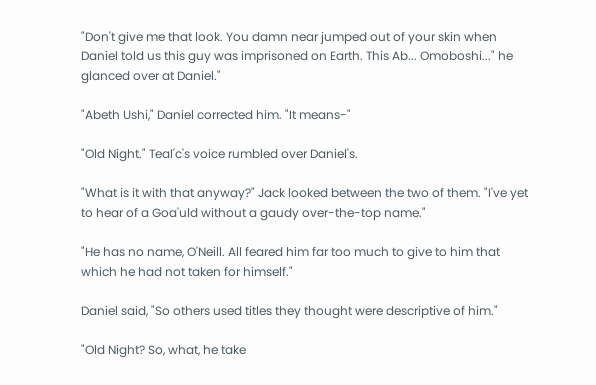"Don't give me that look. You damn near jumped out of your skin when Daniel told us this guy was imprisoned on Earth. This Ab... Omoboshi..." he glanced over at Daniel."

"Abeth Ushi," Daniel corrected him. "It means-"

"Old Night." Teal'c's voice rumbled over Daniel's.

"What is it with that anyway?" Jack looked between the two of them. "I've yet to hear of a Goa'uld without a gaudy over-the-top name."

"He has no name, O'Neill. All feared him far too much to give to him that which he had not taken for himself."

Daniel said, "So others used titles they thought were descriptive of him."

"Old Night? So, what, he take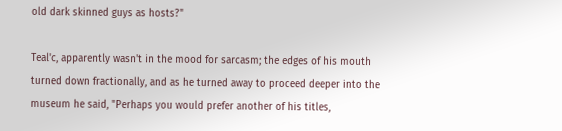old dark skinned guys as hosts?"

Teal'c, apparently wasn't in the mood for sarcasm; the edges of his mouth turned down fractionally, and as he turned away to proceed deeper into the museum he said, "Perhaps you would prefer another of his titles,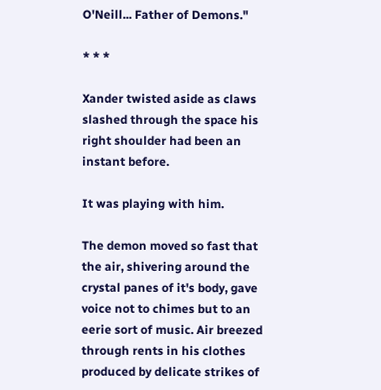O'Neill... Father of Demons."

* * *

Xander twisted aside as claws slashed through the space his right shoulder had been an instant before.

It was playing with him.

The demon moved so fast that the air, shivering around the crystal panes of it's body, gave voice not to chimes but to an eerie sort of music. Air breezed through rents in his clothes produced by delicate strikes of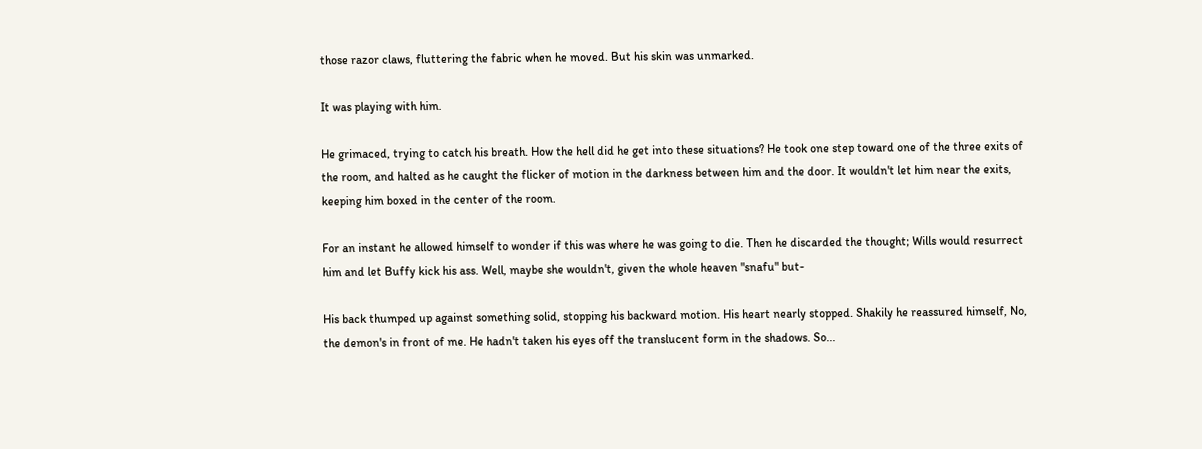those razor claws, fluttering the fabric when he moved. But his skin was unmarked.

It was playing with him.

He grimaced, trying to catch his breath. How the hell did he get into these situations? He took one step toward one of the three exits of the room, and halted as he caught the flicker of motion in the darkness between him and the door. It wouldn't let him near the exits, keeping him boxed in the center of the room.

For an instant he allowed himself to wonder if this was where he was going to die. Then he discarded the thought; Wills would resurrect him and let Buffy kick his ass. Well, maybe she wouldn't, given the whole heaven "snafu" but-

His back thumped up against something solid, stopping his backward motion. His heart nearly stopped. Shakily he reassured himself, No, the demon's in front of me. He hadn't taken his eyes off the translucent form in the shadows. So...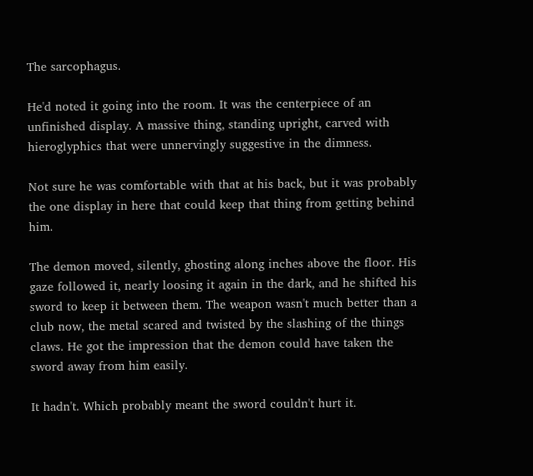The sarcophagus.

He'd noted it going into the room. It was the centerpiece of an unfinished display. A massive thing, standing upright, carved with hieroglyphics that were unnervingly suggestive in the dimness.

Not sure he was comfortable with that at his back, but it was probably the one display in here that could keep that thing from getting behind him.

The demon moved, silently, ghosting along inches above the floor. His gaze followed it, nearly loosing it again in the dark, and he shifted his sword to keep it between them. The weapon wasn't much better than a club now, the metal scared and twisted by the slashing of the things claws. He got the impression that the demon could have taken the sword away from him easily.

It hadn't. Which probably meant the sword couldn't hurt it.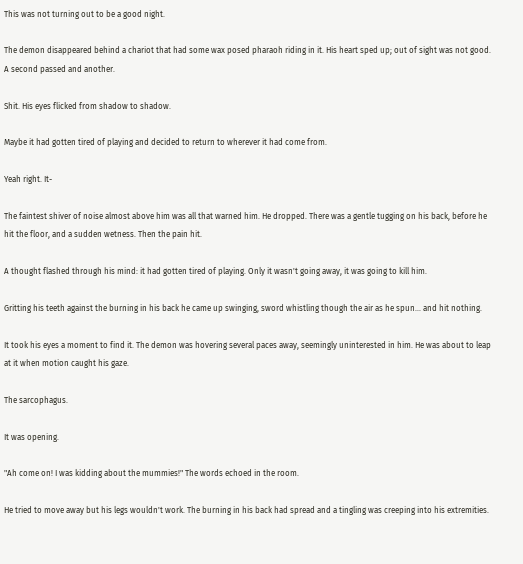This was not turning out to be a good night.

The demon disappeared behind a chariot that had some wax posed pharaoh riding in it. His heart sped up; out of sight was not good. A second passed and another.

Shit. His eyes flicked from shadow to shadow.

Maybe it had gotten tired of playing and decided to return to wherever it had come from.

Yeah right. It-

The faintest shiver of noise almost above him was all that warned him. He dropped. There was a gentle tugging on his back, before he hit the floor, and a sudden wetness. Then the pain hit.

A thought flashed through his mind: it had gotten tired of playing. Only it wasn't going away, it was going to kill him.

Gritting his teeth against the burning in his back he came up swinging, sword whistling though the air as he spun... and hit nothing.

It took his eyes a moment to find it. The demon was hovering several paces away, seemingly uninterested in him. He was about to leap at it when motion caught his gaze.

The sarcophagus.

It was opening.

"Ah come on! I was kidding about the mummies!" The words echoed in the room.

He tried to move away but his legs wouldn't work. The burning in his back had spread and a tingling was creeping into his extremities.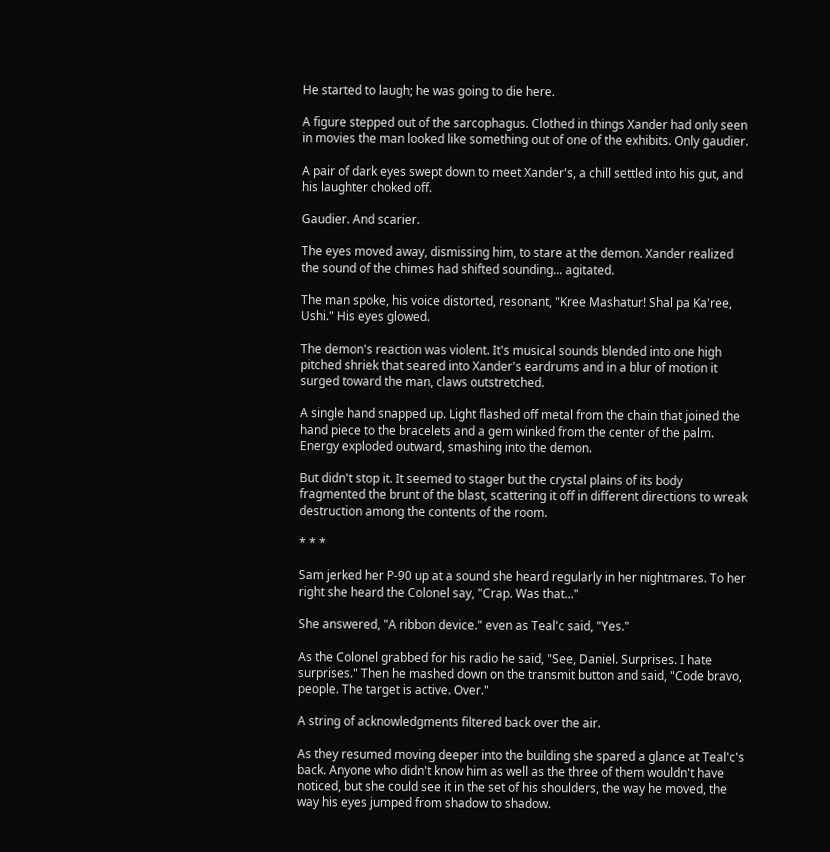He started to laugh; he was going to die here.

A figure stepped out of the sarcophagus. Clothed in things Xander had only seen in movies the man looked like something out of one of the exhibits. Only gaudier.

A pair of dark eyes swept down to meet Xander's, a chill settled into his gut, and his laughter choked off.

Gaudier. And scarier.

The eyes moved away, dismissing him, to stare at the demon. Xander realized the sound of the chimes had shifted sounding... agitated.

The man spoke, his voice distorted, resonant, "Kree Mashatur! Shal pa Ka'ree, Ushi." His eyes glowed.

The demon's reaction was violent. It's musical sounds blended into one high pitched shriek that seared into Xander's eardrums and in a blur of motion it surged toward the man, claws outstretched.

A single hand snapped up. Light flashed off metal from the chain that joined the hand piece to the bracelets and a gem winked from the center of the palm. Energy exploded outward, smashing into the demon.

But didn't stop it. It seemed to stager but the crystal plains of its body fragmented the brunt of the blast, scattering it off in different directions to wreak destruction among the contents of the room.

* * *

Sam jerked her P-90 up at a sound she heard regularly in her nightmares. To her right she heard the Colonel say, "Crap. Was that..."

She answered, "A ribbon device." even as Teal'c said, "Yes."

As the Colonel grabbed for his radio he said, "See, Daniel. Surprises. I hate surprises." Then he mashed down on the transmit button and said, "Code bravo, people. The target is active. Over."

A string of acknowledgments filtered back over the air.

As they resumed moving deeper into the building she spared a glance at Teal'c's back. Anyone who didn't know him as well as the three of them wouldn't have noticed, but she could see it in the set of his shoulders, the way he moved, the way his eyes jumped from shadow to shadow.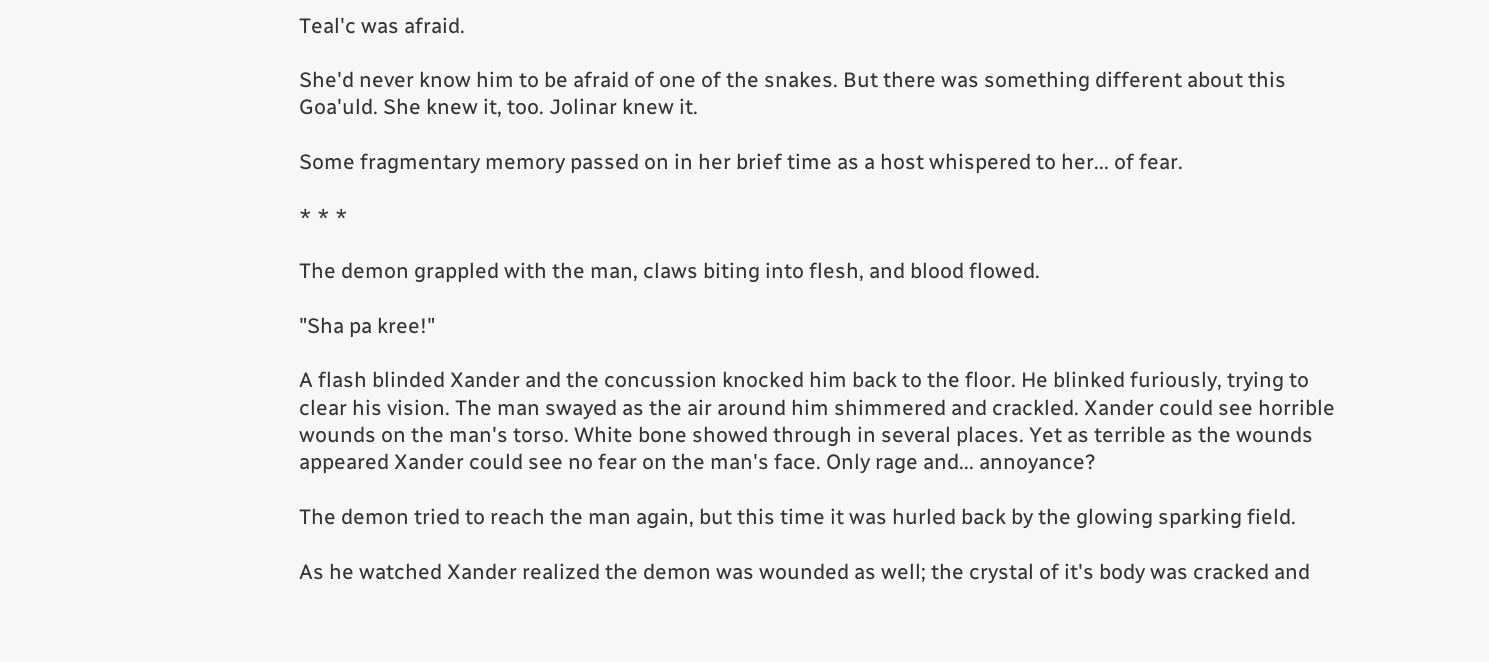Teal'c was afraid.

She'd never know him to be afraid of one of the snakes. But there was something different about this Goa'uld. She knew it, too. Jolinar knew it.

Some fragmentary memory passed on in her brief time as a host whispered to her... of fear.

* * *

The demon grappled with the man, claws biting into flesh, and blood flowed.

"Sha pa kree!"

A flash blinded Xander and the concussion knocked him back to the floor. He blinked furiously, trying to clear his vision. The man swayed as the air around him shimmered and crackled. Xander could see horrible wounds on the man's torso. White bone showed through in several places. Yet as terrible as the wounds appeared Xander could see no fear on the man's face. Only rage and... annoyance?

The demon tried to reach the man again, but this time it was hurled back by the glowing sparking field.

As he watched Xander realized the demon was wounded as well; the crystal of it's body was cracked and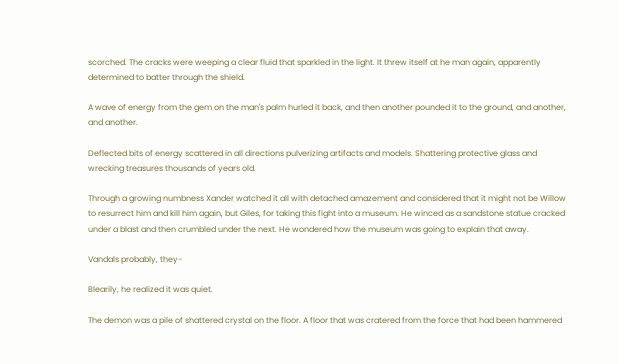scorched. The cracks were weeping a clear fluid that sparkled in the light. It threw itself at he man again, apparently determined to batter through the shield.

A wave of energy from the gem on the man's palm hurled it back, and then another pounded it to the ground, and another, and another.

Deflected bits of energy scattered in all directions pulverizing artifacts and models. Shattering protective glass and wrecking treasures thousands of years old.

Through a growing numbness Xander watched it all with detached amazement and considered that it might not be Willow to resurrect him and kill him again, but Giles, for taking this fight into a museum. He winced as a sandstone statue cracked under a blast and then crumbled under the next. He wondered how the museum was going to explain that away.

Vandals probably, they-

Blearily, he realized it was quiet.

The demon was a pile of shattered crystal on the floor. A floor that was cratered from the force that had been hammered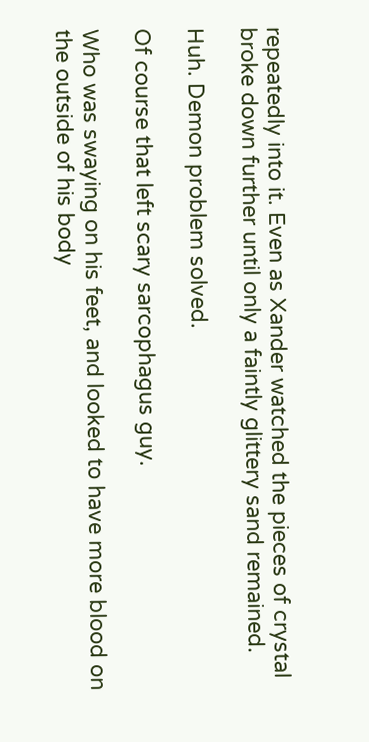repeatedly into it. Even as Xander watched the pieces of crystal broke down further until only a faintly glittery sand remained.

Huh. Demon problem solved.

Of course that left scary sarcophagus guy.

Who was swaying on his feet, and looked to have more blood on the outside of his body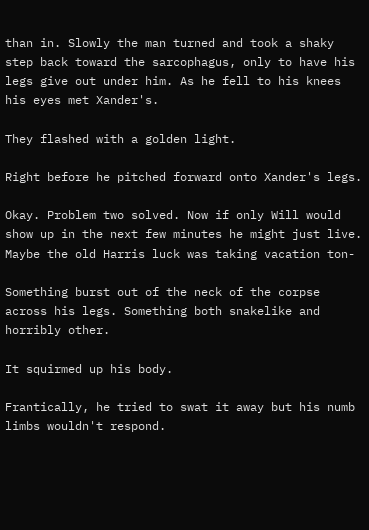than in. Slowly the man turned and took a shaky step back toward the sarcophagus, only to have his legs give out under him. As he fell to his knees his eyes met Xander's.

They flashed with a golden light.

Right before he pitched forward onto Xander's legs.

Okay. Problem two solved. Now if only Will would show up in the next few minutes he might just live. Maybe the old Harris luck was taking vacation ton-

Something burst out of the neck of the corpse across his legs. Something both snakelike and horribly other.

It squirmed up his body.

Frantically, he tried to swat it away but his numb limbs wouldn't respond.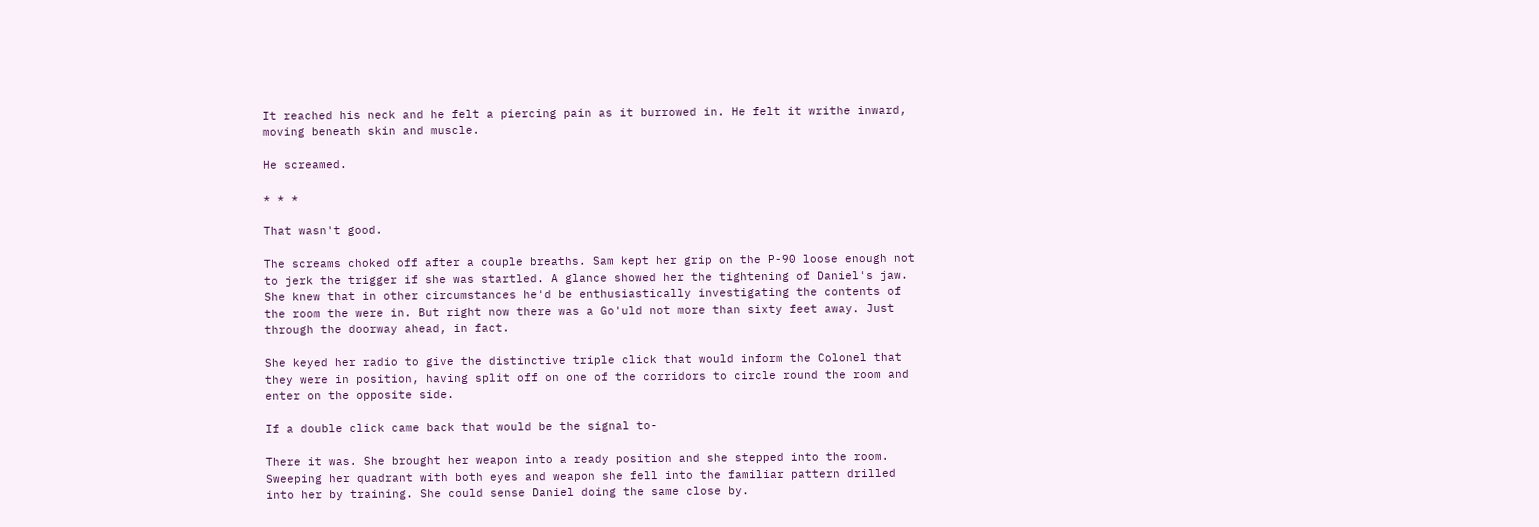It reached his neck and he felt a piercing pain as it burrowed in. He felt it writhe inward, moving beneath skin and muscle.

He screamed.

* * *

That wasn't good.

The screams choked off after a couple breaths. Sam kept her grip on the P-90 loose enough not to jerk the trigger if she was startled. A glance showed her the tightening of Daniel's jaw. She knew that in other circumstances he'd be enthusiastically investigating the contents of the room the were in. But right now there was a Go'uld not more than sixty feet away. Just through the doorway ahead, in fact.

She keyed her radio to give the distinctive triple click that would inform the Colonel that they were in position, having split off on one of the corridors to circle round the room and enter on the opposite side.

If a double click came back that would be the signal to-

There it was. She brought her weapon into a ready position and she stepped into the room. Sweeping her quadrant with both eyes and weapon she fell into the familiar pattern drilled into her by training. She could sense Daniel doing the same close by.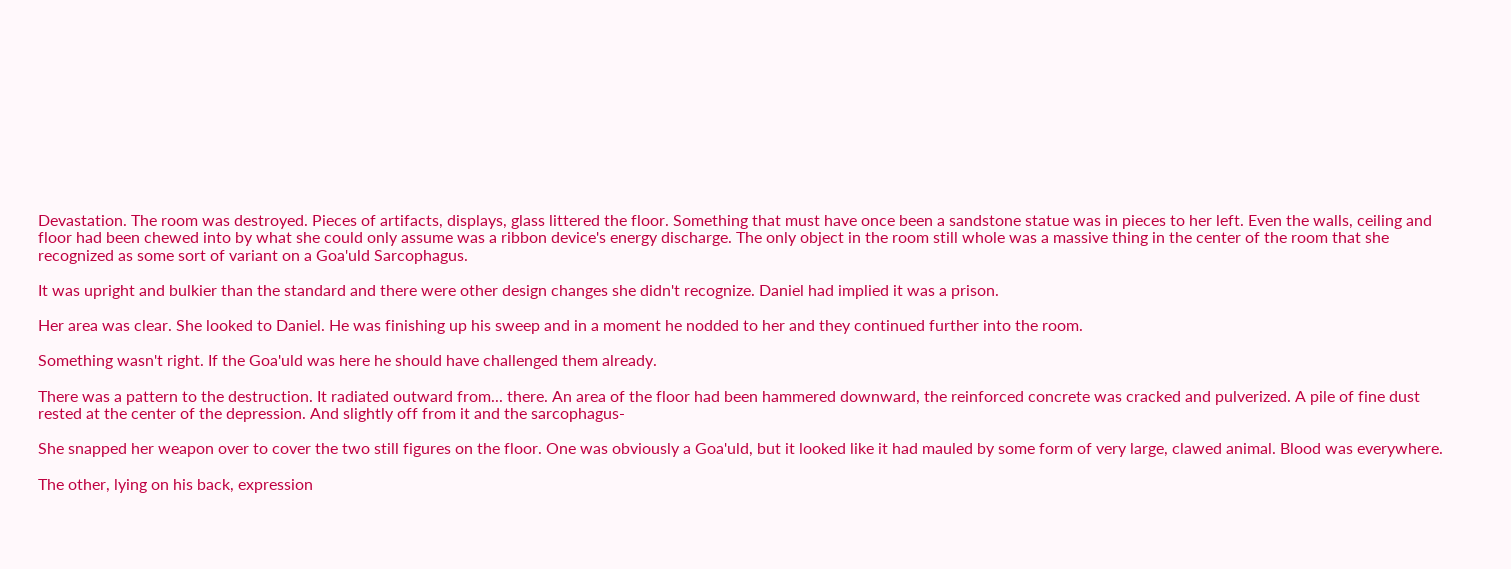Devastation. The room was destroyed. Pieces of artifacts, displays, glass littered the floor. Something that must have once been a sandstone statue was in pieces to her left. Even the walls, ceiling and floor had been chewed into by what she could only assume was a ribbon device's energy discharge. The only object in the room still whole was a massive thing in the center of the room that she recognized as some sort of variant on a Goa'uld Sarcophagus.

It was upright and bulkier than the standard and there were other design changes she didn't recognize. Daniel had implied it was a prison.

Her area was clear. She looked to Daniel. He was finishing up his sweep and in a moment he nodded to her and they continued further into the room.

Something wasn't right. If the Goa'uld was here he should have challenged them already.

There was a pattern to the destruction. It radiated outward from... there. An area of the floor had been hammered downward, the reinforced concrete was cracked and pulverized. A pile of fine dust rested at the center of the depression. And slightly off from it and the sarcophagus-

She snapped her weapon over to cover the two still figures on the floor. One was obviously a Goa'uld, but it looked like it had mauled by some form of very large, clawed animal. Blood was everywhere.

The other, lying on his back, expression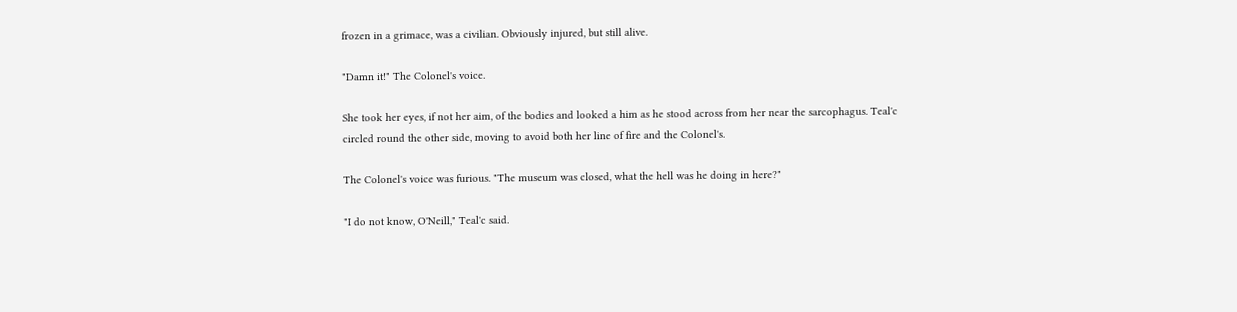frozen in a grimace, was a civilian. Obviously injured, but still alive.

"Damn it!" The Colonel's voice.

She took her eyes, if not her aim, of the bodies and looked a him as he stood across from her near the sarcophagus. Teal'c circled round the other side, moving to avoid both her line of fire and the Colonel's.

The Colonel's voice was furious. "The museum was closed, what the hell was he doing in here?"

"I do not know, O'Neill," Teal'c said.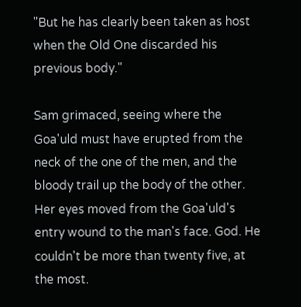"But he has clearly been taken as host when the Old One discarded his previous body."

Sam grimaced, seeing where the Goa'uld must have erupted from the neck of the one of the men, and the bloody trail up the body of the other. Her eyes moved from the Goa'uld's entry wound to the man's face. God. He couldn't be more than twenty five, at the most.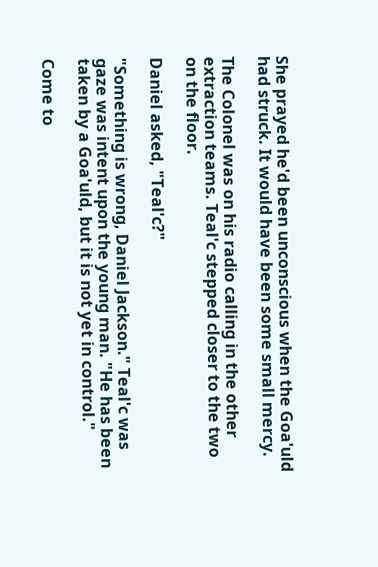She prayed he'd been unconscious when the Goa'uld had struck. It would have been some small mercy.

The Colonel was on his radio calling in the other extraction teams. Teal'c stepped closer to the two on the floor.

Daniel asked, "Teal'c?"

"Something is wrong, Daniel Jackson." Teal'c was gaze was intent upon the young man. "He has been taken by a Goa'uld, but it is not yet in control."

Come to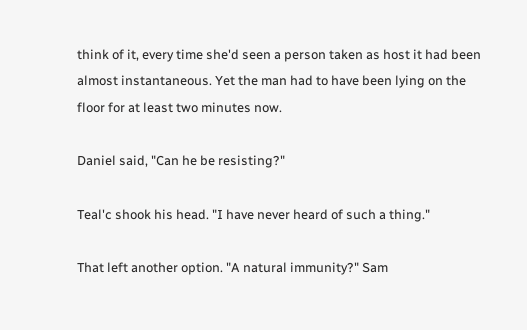think of it, every time she'd seen a person taken as host it had been almost instantaneous. Yet the man had to have been lying on the floor for at least two minutes now.

Daniel said, "Can he be resisting?"

Teal'c shook his head. "I have never heard of such a thing."

That left another option. "A natural immunity?" Sam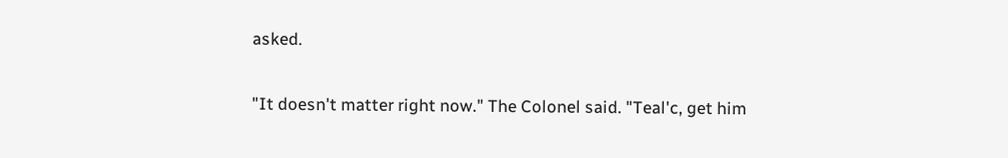asked.

"It doesn't matter right now." The Colonel said. "Teal'c, get him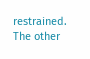restrained. The other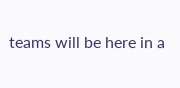teams will be here in a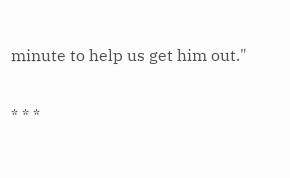minute to help us get him out."

* * *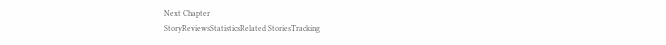Next Chapter
StoryReviewsStatisticsRelated StoriesTracking